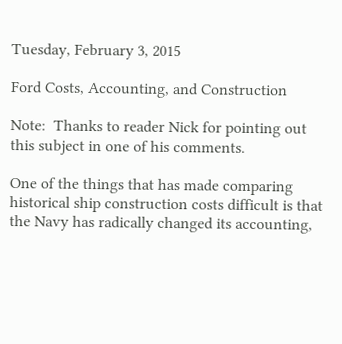Tuesday, February 3, 2015

Ford Costs, Accounting, and Construction

Note:  Thanks to reader Nick for pointing out this subject in one of his comments.

One of the things that has made comparing historical ship construction costs difficult is that the Navy has radically changed its accounting,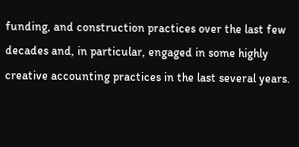funding, and construction practices over the last few decades and, in particular, engaged in some highly creative accounting practices in the last several years.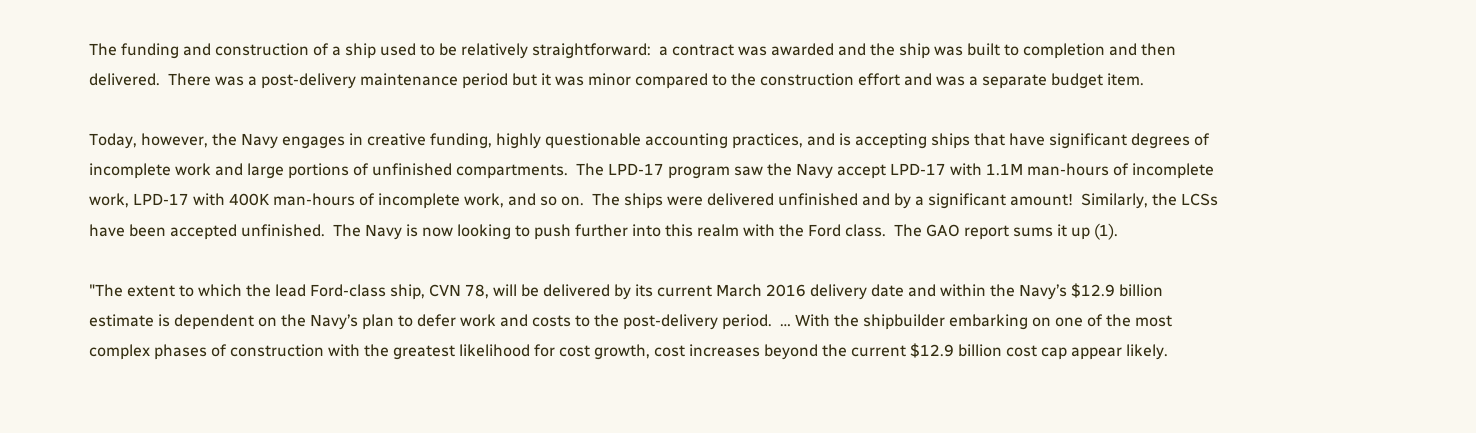The funding and construction of a ship used to be relatively straightforward:  a contract was awarded and the ship was built to completion and then delivered.  There was a post-delivery maintenance period but it was minor compared to the construction effort and was a separate budget item.

Today, however, the Navy engages in creative funding, highly questionable accounting practices, and is accepting ships that have significant degrees of incomplete work and large portions of unfinished compartments.  The LPD-17 program saw the Navy accept LPD-17 with 1.1M man-hours of incomplete work, LPD-17 with 400K man-hours of incomplete work, and so on.  The ships were delivered unfinished and by a significant amount!  Similarly, the LCSs have been accepted unfinished.  The Navy is now looking to push further into this realm with the Ford class.  The GAO report sums it up (1).

"The extent to which the lead Ford-class ship, CVN 78, will be delivered by its current March 2016 delivery date and within the Navy’s $12.9 billion estimate is dependent on the Navy’s plan to defer work and costs to the post-delivery period.  … With the shipbuilder embarking on one of the most complex phases of construction with the greatest likelihood for cost growth, cost increases beyond the current $12.9 billion cost cap appear likely.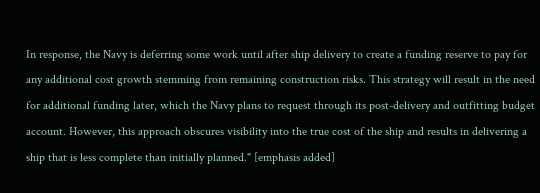In response, the Navy is deferring some work until after ship delivery to create a funding reserve to pay for any additional cost growth stemming from remaining construction risks. This strategy will result in the need for additional funding later, which the Navy plans to request through its post-delivery and outfitting budget account. However, this approach obscures visibility into the true cost of the ship and results in delivering a ship that is less complete than initially planned." [emphasis added]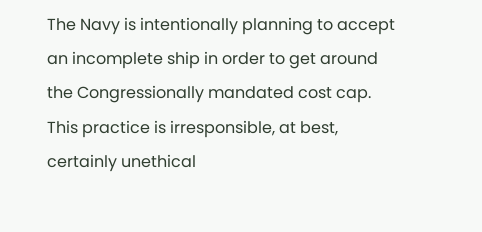The Navy is intentionally planning to accept an incomplete ship in order to get around the Congressionally mandated cost cap.  This practice is irresponsible, at best, certainly unethical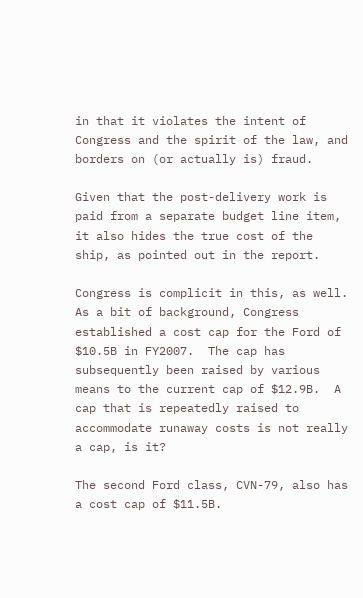in that it violates the intent of Congress and the spirit of the law, and borders on (or actually is) fraud.

Given that the post-delivery work is paid from a separate budget line item, it also hides the true cost of the ship, as pointed out in the report.

Congress is complicit in this, as well.  As a bit of background, Congress established a cost cap for the Ford of $10.5B in FY2007.  The cap has subsequently been raised by various means to the current cap of $12.9B.  A cap that is repeatedly raised to accommodate runaway costs is not really a cap, is it?

The second Ford class, CVN-79, also has a cost cap of $11.5B.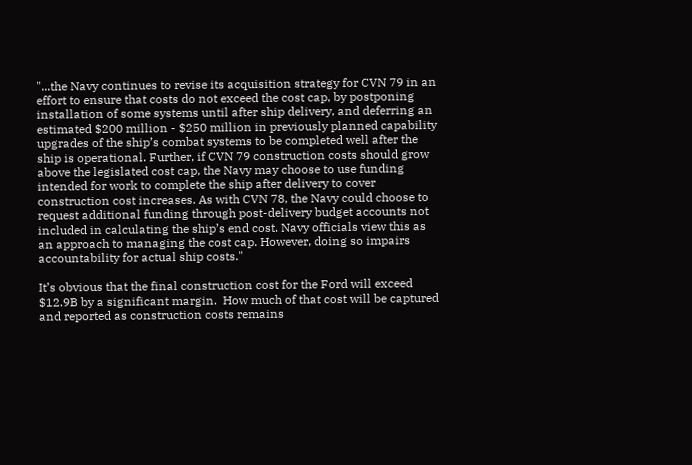"...the Navy continues to revise its acquisition strategy for CVN 79 in an effort to ensure that costs do not exceed the cost cap, by postponing installation of some systems until after ship delivery, and deferring an estimated $200 million - $250 million in previously planned capability upgrades of the ship’s combat systems to be completed well after the ship is operational. Further, if CVN 79 construction costs should grow above the legislated cost cap, the Navy may choose to use funding intended for work to complete the ship after delivery to cover construction cost increases. As with CVN 78, the Navy could choose to request additional funding through post-delivery budget accounts not included in calculating the ship’s end cost. Navy officials view this as an approach to managing the cost cap. However, doing so impairs accountability for actual ship costs."

It’s obvious that the final construction cost for the Ford will exceed $12.9B by a significant margin.  How much of that cost will be captured and reported as construction costs remains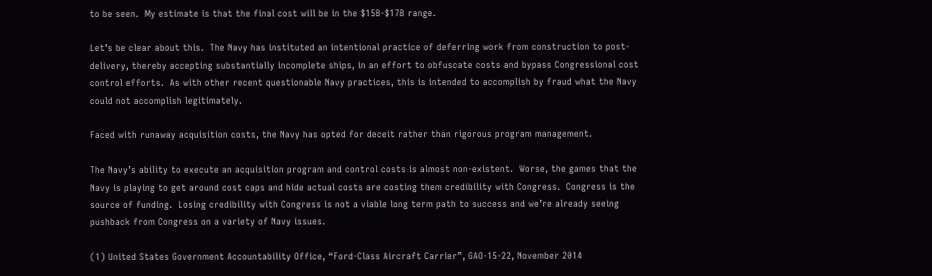to be seen.  My estimate is that the final cost will be in the $15B-$17B range.

Let’s be clear about this.  The Navy has instituted an intentional practice of deferring work from construction to post-delivery, thereby accepting substantially incomplete ships, in an effort to obfuscate costs and bypass Congressional cost control efforts.  As with other recent questionable Navy practices, this is intended to accomplish by fraud what the Navy could not accomplish legitimately.

Faced with runaway acquisition costs, the Navy has opted for deceit rather than rigorous program management.

The Navy’s ability to execute an acquisition program and control costs is almost non-existent.  Worse, the games that the Navy is playing to get around cost caps and hide actual costs are costing them credibility with Congress.  Congress is the source of funding.  Losing credibility with Congress is not a viable long term path to success and we’re already seeing pushback from Congress on a variety of Navy issues.

(1) United States Government Accountability Office, “Ford-Class Aircraft Carrier”, GAO-15-22, November 2014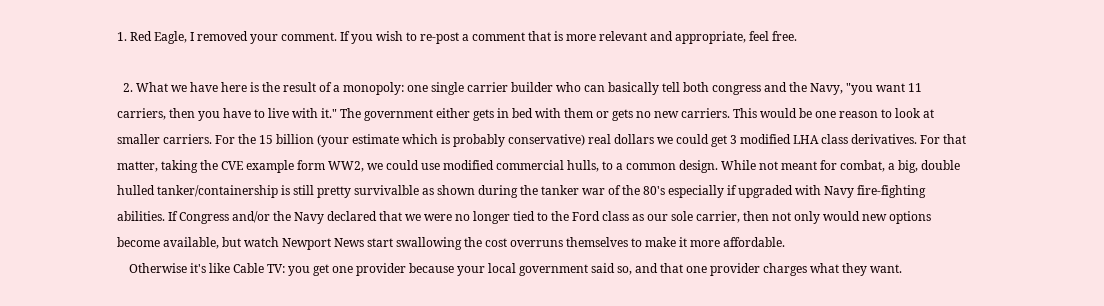1. Red Eagle, I removed your comment. If you wish to re-post a comment that is more relevant and appropriate, feel free.

  2. What we have here is the result of a monopoly: one single carrier builder who can basically tell both congress and the Navy, "you want 11 carriers, then you have to live with it." The government either gets in bed with them or gets no new carriers. This would be one reason to look at smaller carriers. For the 15 billion (your estimate which is probably conservative) real dollars we could get 3 modified LHA class derivatives. For that matter, taking the CVE example form WW2, we could use modified commercial hulls, to a common design. While not meant for combat, a big, double hulled tanker/containership is still pretty survivalble as shown during the tanker war of the 80's especially if upgraded with Navy fire-fighting abilities. If Congress and/or the Navy declared that we were no longer tied to the Ford class as our sole carrier, then not only would new options become available, but watch Newport News start swallowing the cost overruns themselves to make it more affordable.
    Otherwise it's like Cable TV: you get one provider because your local government said so, and that one provider charges what they want.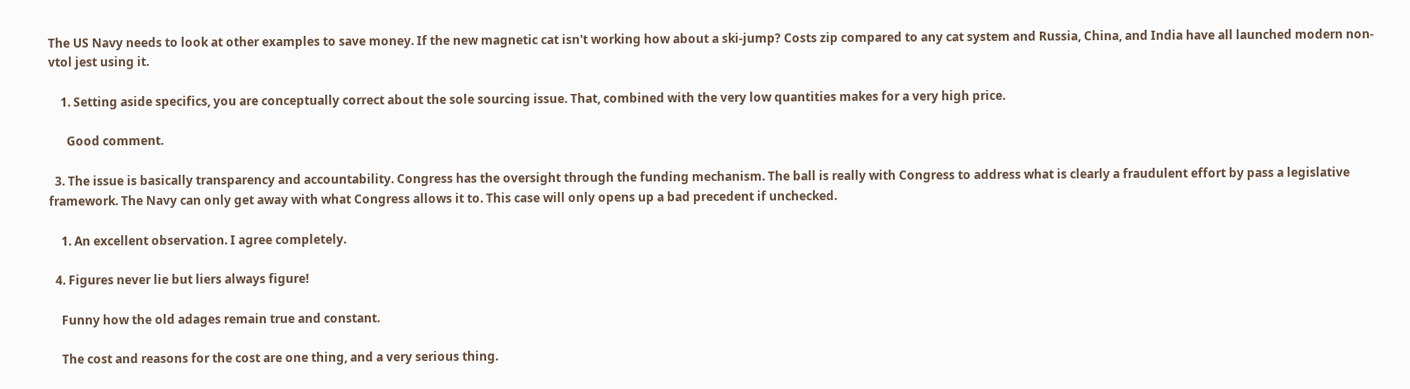The US Navy needs to look at other examples to save money. If the new magnetic cat isn't working how about a ski-jump? Costs zip compared to any cat system and Russia, China, and India have all launched modern non-vtol jest using it.

    1. Setting aside specifics, you are conceptually correct about the sole sourcing issue. That, combined with the very low quantities makes for a very high price.

      Good comment.

  3. The issue is basically transparency and accountability. Congress has the oversight through the funding mechanism. The ball is really with Congress to address what is clearly a fraudulent effort by pass a legislative framework. The Navy can only get away with what Congress allows it to. This case will only opens up a bad precedent if unchecked.

    1. An excellent observation. I agree completely.

  4. Figures never lie but liers always figure!

    Funny how the old adages remain true and constant.

    The cost and reasons for the cost are one thing, and a very serious thing.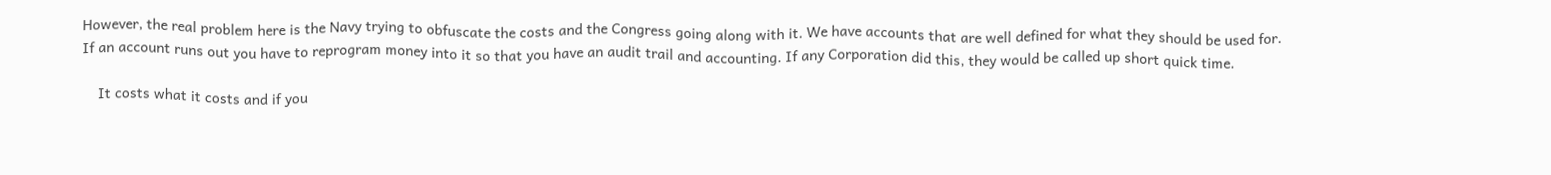However, the real problem here is the Navy trying to obfuscate the costs and the Congress going along with it. We have accounts that are well defined for what they should be used for. If an account runs out you have to reprogram money into it so that you have an audit trail and accounting. If any Corporation did this, they would be called up short quick time.

    It costs what it costs and if you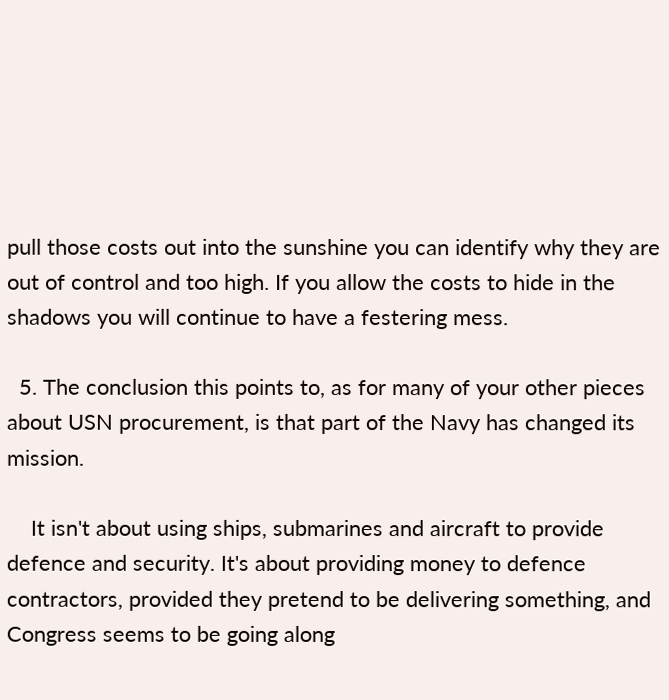pull those costs out into the sunshine you can identify why they are out of control and too high. If you allow the costs to hide in the shadows you will continue to have a festering mess.

  5. The conclusion this points to, as for many of your other pieces about USN procurement, is that part of the Navy has changed its mission.

    It isn't about using ships, submarines and aircraft to provide defence and security. It's about providing money to defence contractors, provided they pretend to be delivering something, and Congress seems to be going along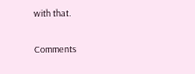with that.


Comments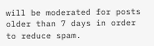will be moderated for posts older than 7 days in order to reduce spam.